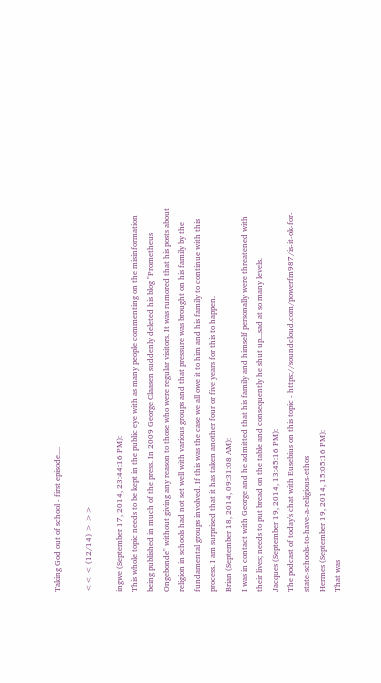Taking God out of school - first episode....

<< < (12/14) > >>

ingwe (September 17, 2014, 23:44:16 PM):
This whole topic needs to be kept in the public eye with as many people commenting on the misinformation being published in much of the press. In 2009 George Claasen suddenly deleted his blog "Prometheus Ongebonde" without giving any reason to those who were regular visitors. It was rumored that his posts about religion in schools had not set well with various groups and that pressure was brought on his family by the fundamental groups involved. If this was the case we all owe it to him and his family to continue with this process. I am surprised that it has taken another four or five years for this to happen.
Brian (September 18, 2014, 09:31:08 AM):
I was in contact with George and he admitted that his family and himself personally were threatened with their lives; needs to put bread on the table and consequently he shut up...sad at so many levels.
Jacques (September 19, 2014, 13:45:16 PM):
The podcast of today's chat with Eusebius on this topic - https://soundcloud.com/powerfm987/is-it-ok-for-state-schools-to-have-a-religious-ethos
Hermes (September 19, 2014, 15:05:16 PM):
That was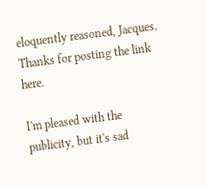eloquently reasoned, Jacques. Thanks for posting the link here.

I'm pleased with the publicity, but it's sad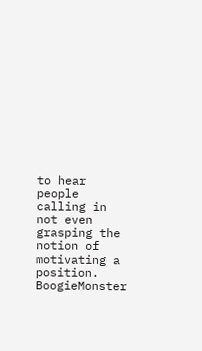to hear people calling in not even grasping the notion of motivating a position.
BoogieMonster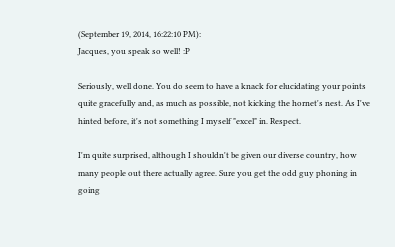(September 19, 2014, 16:22:10 PM):
Jacques, you speak so well! :P

Seriously, well done. You do seem to have a knack for elucidating your points quite gracefully and, as much as possible, not kicking the hornet's nest. As I've hinted before, it's not something I myself "excel" in. Respect.

I'm quite surprised, although I shouldn't be given our diverse country, how many people out there actually agree. Sure you get the odd guy phoning in going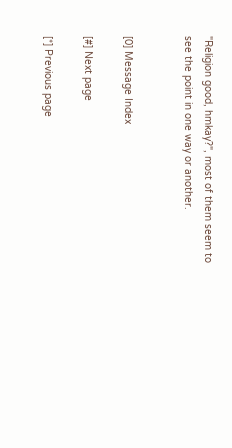"Religion good, hmkay?", most of them seem to see the point in one way or another.


[0] Message Index

[#] Next page

[*] Previous page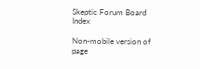Skeptic Forum Board Index

Non-mobile version of page